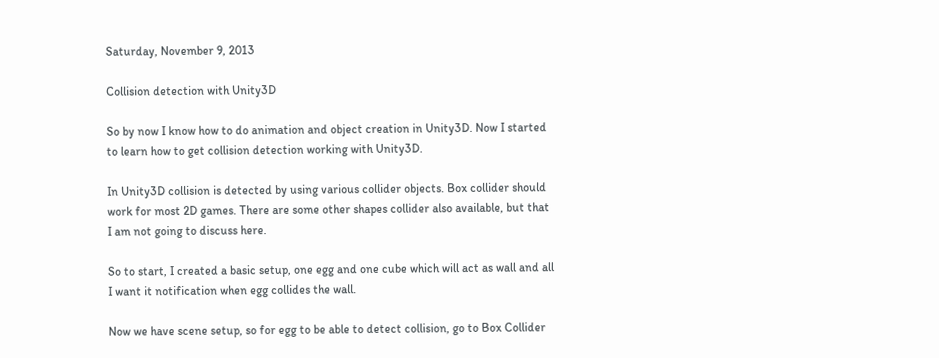Saturday, November 9, 2013

Collision detection with Unity3D

So by now I know how to do animation and object creation in Unity3D. Now I started to learn how to get collision detection working with Unity3D.

In Unity3D collision is detected by using various collider objects. Box collider should work for most 2D games. There are some other shapes collider also available, but that I am not going to discuss here.

So to start, I created a basic setup, one egg and one cube which will act as wall and all I want it notification when egg collides the wall.

Now we have scene setup, so for egg to be able to detect collision, go to Box Collider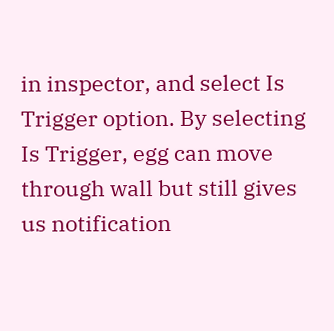in inspector, and select Is Trigger option. By selecting Is Trigger, egg can move through wall but still gives us notification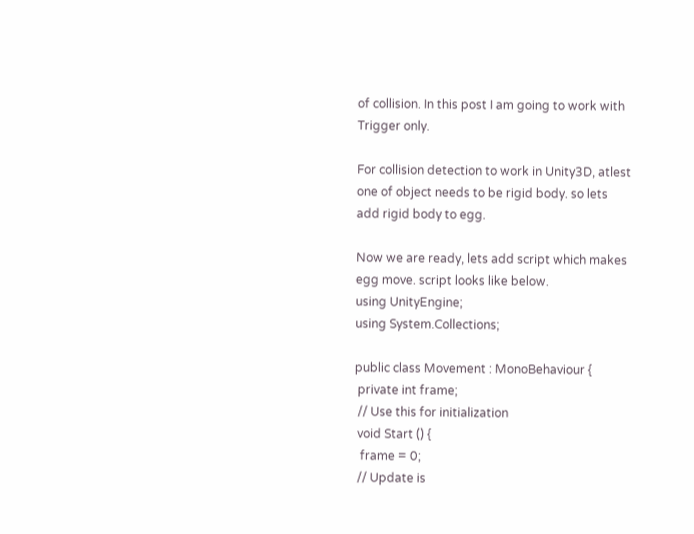of collision. In this post I am going to work with Trigger only.

For collision detection to work in Unity3D, atlest one of object needs to be rigid body. so lets add rigid body to egg.

Now we are ready, lets add script which makes egg move. script looks like below.
using UnityEngine;
using System.Collections;

public class Movement : MonoBehaviour {
 private int frame;
 // Use this for initialization
 void Start () {
  frame = 0;
 // Update is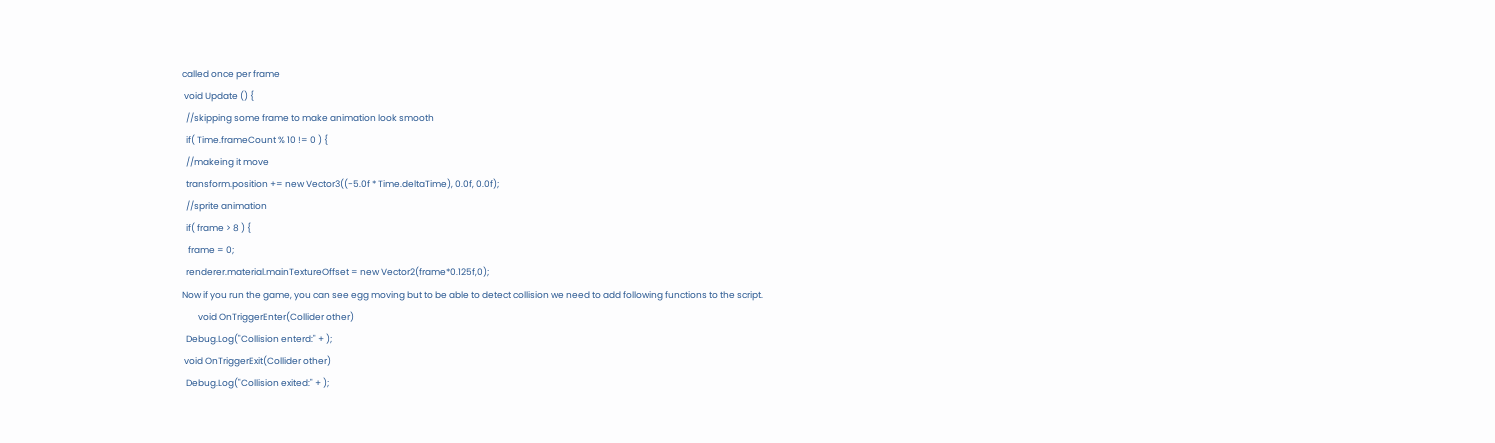called once per frame
 void Update () {
  //skipping some frame to make animation look smooth
  if( Time.frameCount % 10 != 0 ) {
  //makeing it move
  transform.position += new Vector3((-5.0f * Time.deltaTime), 0.0f, 0.0f);
  //sprite animation
  if( frame > 8 ) {
   frame = 0;
  renderer.material.mainTextureOffset = new Vector2(frame*0.125f,0);
Now if you run the game, you can see egg moving but to be able to detect collision we need to add following functions to the script.
        void OnTriggerEnter(Collider other)
  Debug.Log("Collision enterd:" + );
 void OnTriggerExit(Collider other)
  Debug.Log("Collision exited:" + );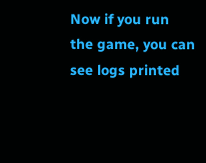Now if you run the game, you can see logs printed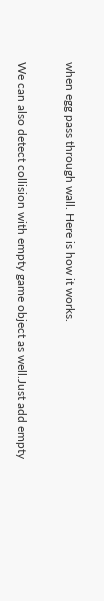when egg pass through wall. Here is how it works.

We can also detect collision with empty game object as well.Just add empty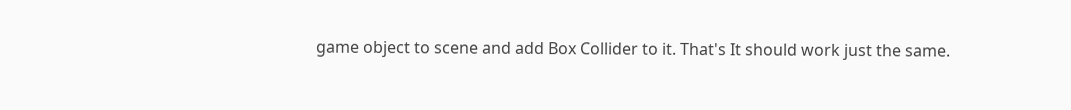game object to scene and add Box Collider to it. That's It should work just the same.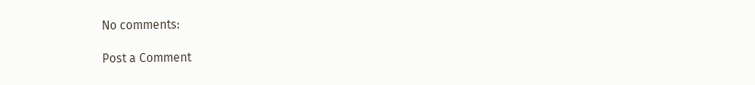No comments:

Post a Comment